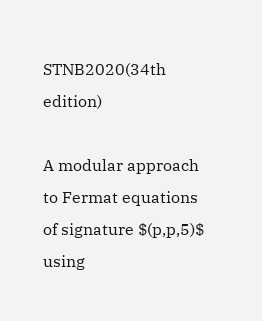STNB2020(34th edition)

A modular approach to Fermat equations of signature $(p,p,5)$ using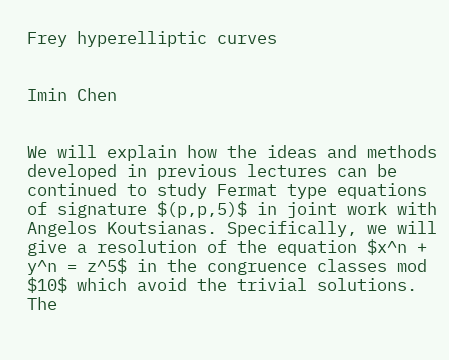Frey hyperelliptic curves


Imin Chen


We will explain how the ideas and methods developed in previous lectures can be continued to study Fermat type equations of signature $(p,p,5)$ in joint work with Angelos Koutsianas. Specifically, we will give a resolution of the equation $x^n + y^n = z^5$ in the congruence classes mod $10$ which avoid the trivial solutions. The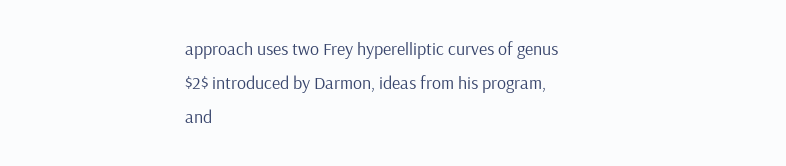approach uses two Frey hyperelliptic curves of genus $2$ introduced by Darmon, ideas from his program, and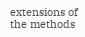extensions of the methods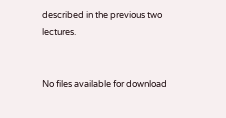described in the previous two lectures.


No files available for download